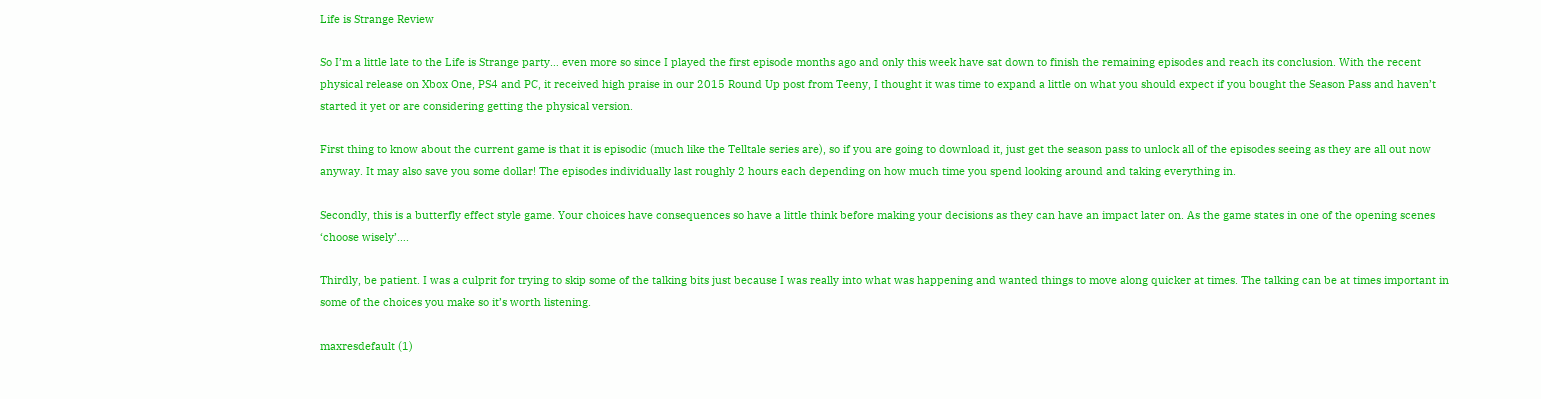Life is Strange Review

So I’m a little late to the Life is Strange party… even more so since I played the first episode months ago and only this week have sat down to finish the remaining episodes and reach its conclusion. With the recent physical release on Xbox One, PS4 and PC, it received high praise in our 2015 Round Up post from Teeny, I thought it was time to expand a little on what you should expect if you bought the Season Pass and haven’t started it yet or are considering getting the physical version.

First thing to know about the current game is that it is episodic (much like the Telltale series are), so if you are going to download it, just get the season pass to unlock all of the episodes seeing as they are all out now anyway. It may also save you some dollar! The episodes individually last roughly 2 hours each depending on how much time you spend looking around and taking everything in.

Secondly, this is a butterfly effect style game. Your choices have consequences so have a little think before making your decisions as they can have an impact later on. As the game states in one of the opening scenes ‘choose wisely’….

Thirdly, be patient. I was a culprit for trying to skip some of the talking bits just because I was really into what was happening and wanted things to move along quicker at times. The talking can be at times important in some of the choices you make so it’s worth listening.

maxresdefault (1)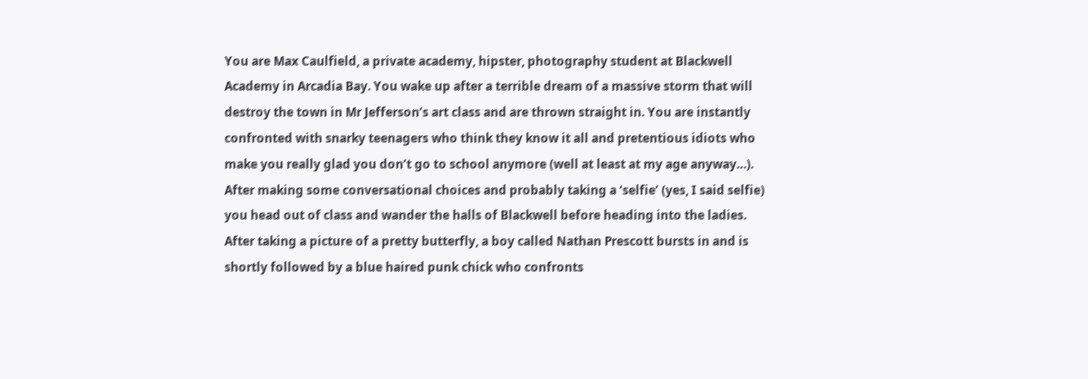You are Max Caulfield, a private academy, hipster, photography student at Blackwell Academy in Arcadia Bay. You wake up after a terrible dream of a massive storm that will destroy the town in Mr Jefferson’s art class and are thrown straight in. You are instantly confronted with snarky teenagers who think they know it all and pretentious idiots who make you really glad you don’t go to school anymore (well at least at my age anyway…). After making some conversational choices and probably taking a ‘selfie’ (yes, I said selfie) you head out of class and wander the halls of Blackwell before heading into the ladies. After taking a picture of a pretty butterfly, a boy called Nathan Prescott bursts in and is shortly followed by a blue haired punk chick who confronts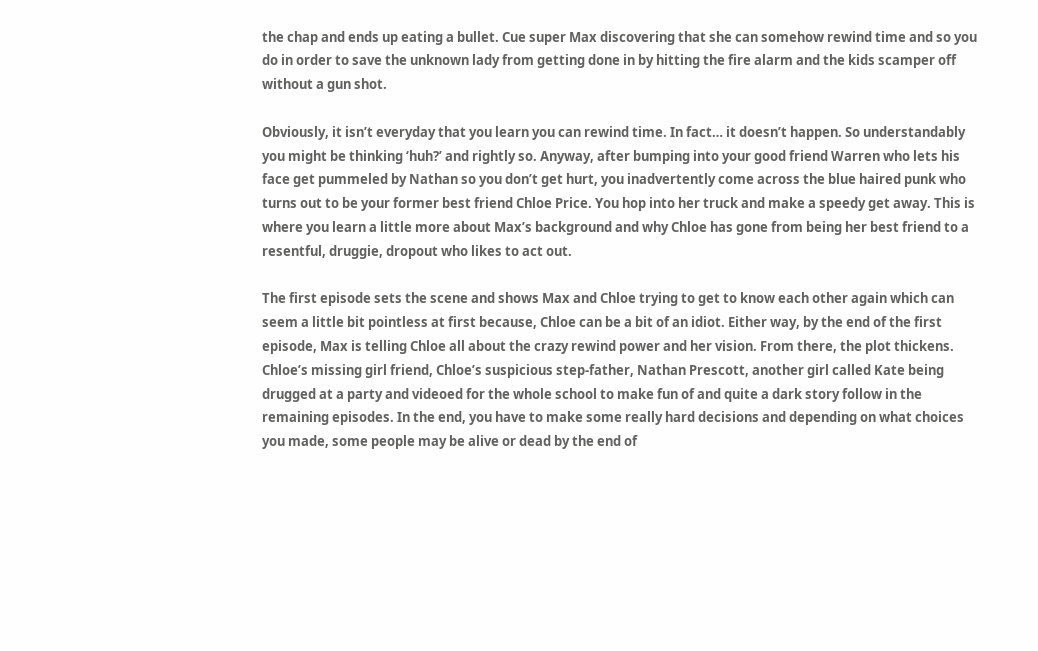the chap and ends up eating a bullet. Cue super Max discovering that she can somehow rewind time and so you do in order to save the unknown lady from getting done in by hitting the fire alarm and the kids scamper off without a gun shot.

Obviously, it isn’t everyday that you learn you can rewind time. In fact… it doesn’t happen. So understandably you might be thinking ‘huh?’ and rightly so. Anyway, after bumping into your good friend Warren who lets his face get pummeled by Nathan so you don’t get hurt, you inadvertently come across the blue haired punk who turns out to be your former best friend Chloe Price. You hop into her truck and make a speedy get away. This is where you learn a little more about Max’s background and why Chloe has gone from being her best friend to a resentful, druggie, dropout who likes to act out.

The first episode sets the scene and shows Max and Chloe trying to get to know each other again which can seem a little bit pointless at first because, Chloe can be a bit of an idiot. Either way, by the end of the first episode, Max is telling Chloe all about the crazy rewind power and her vision. From there, the plot thickens. Chloe’s missing girl friend, Chloe’s suspicious step-father, Nathan Prescott, another girl called Kate being drugged at a party and videoed for the whole school to make fun of and quite a dark story follow in the remaining episodes. In the end, you have to make some really hard decisions and depending on what choices you made, some people may be alive or dead by the end of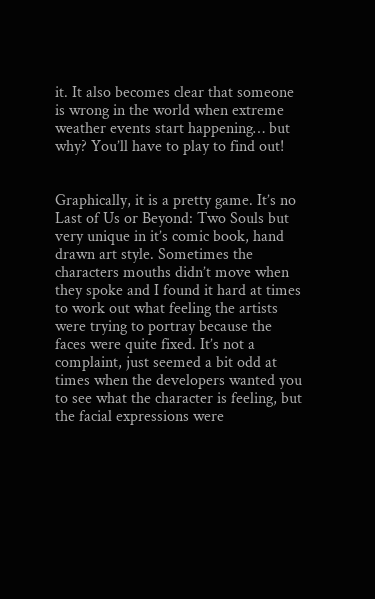it. It also becomes clear that someone is wrong in the world when extreme weather events start happening… but why? You’ll have to play to find out!


Graphically, it is a pretty game. It’s no Last of Us or Beyond: Two Souls but very unique in it’s comic book, hand drawn art style. Sometimes the characters mouths didn’t move when they spoke and I found it hard at times to work out what feeling the artists were trying to portray because the faces were quite fixed. It’s not a complaint, just seemed a bit odd at times when the developers wanted you to see what the character is feeling, but the facial expressions were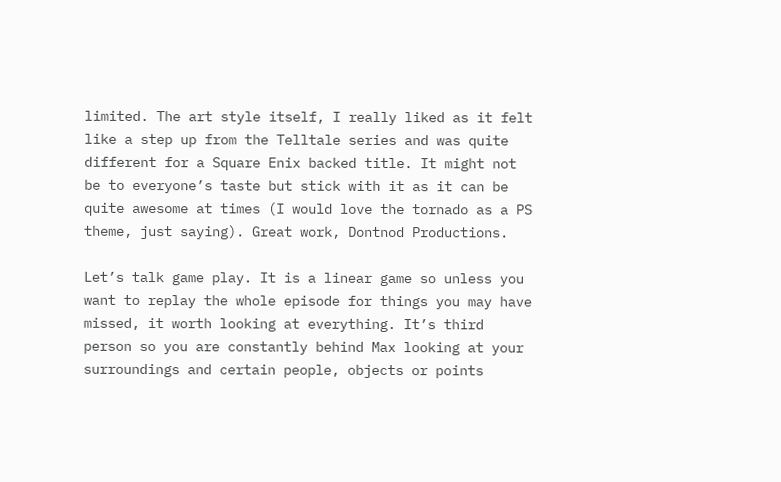limited. The art style itself, I really liked as it felt like a step up from the Telltale series and was quite different for a Square Enix backed title. It might not be to everyone’s taste but stick with it as it can be quite awesome at times (I would love the tornado as a PS theme, just saying). Great work, Dontnod Productions.

Let’s talk game play. It is a linear game so unless you want to replay the whole episode for things you may have missed, it worth looking at everything. It’s third person so you are constantly behind Max looking at your surroundings and certain people, objects or points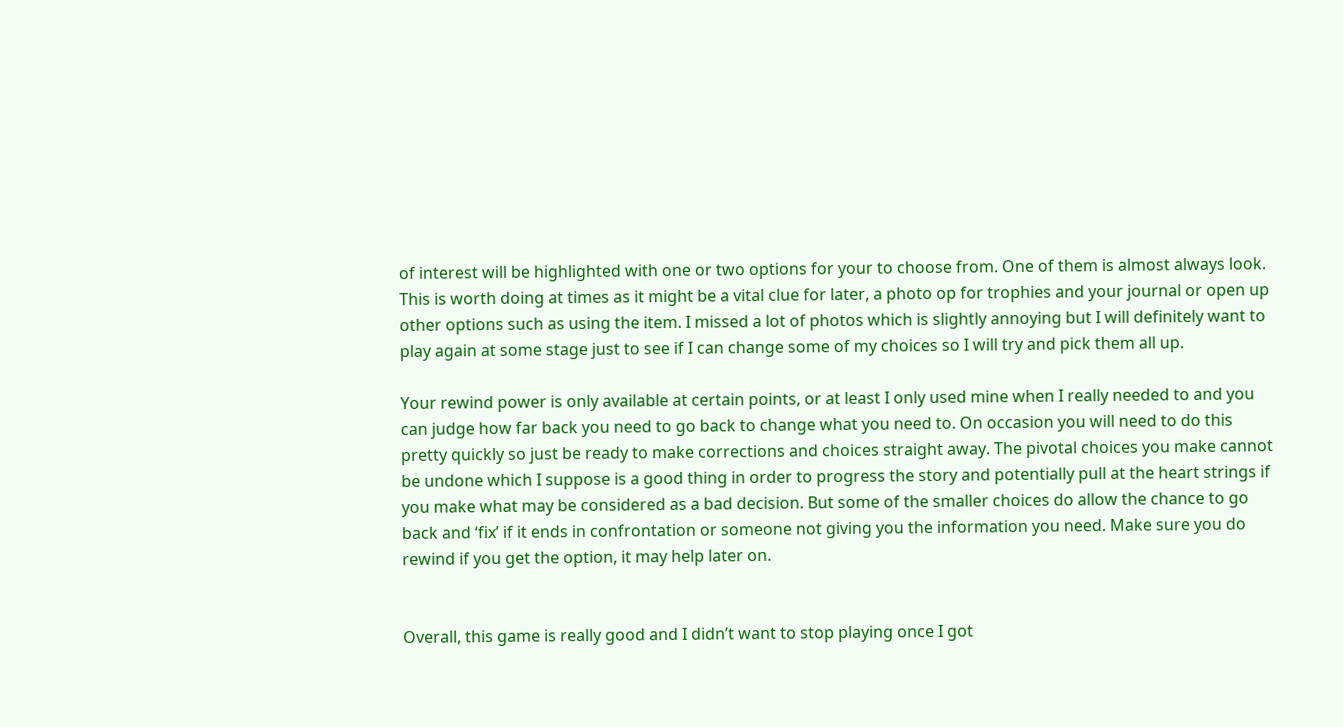of interest will be highlighted with one or two options for your to choose from. One of them is almost always look. This is worth doing at times as it might be a vital clue for later, a photo op for trophies and your journal or open up other options such as using the item. I missed a lot of photos which is slightly annoying but I will definitely want to play again at some stage just to see if I can change some of my choices so I will try and pick them all up.

Your rewind power is only available at certain points, or at least I only used mine when I really needed to and you can judge how far back you need to go back to change what you need to. On occasion you will need to do this pretty quickly so just be ready to make corrections and choices straight away. The pivotal choices you make cannot be undone which I suppose is a good thing in order to progress the story and potentially pull at the heart strings if you make what may be considered as a bad decision. But some of the smaller choices do allow the chance to go back and ‘fix’ if it ends in confrontation or someone not giving you the information you need. Make sure you do rewind if you get the option, it may help later on.


Overall, this game is really good and I didn’t want to stop playing once I got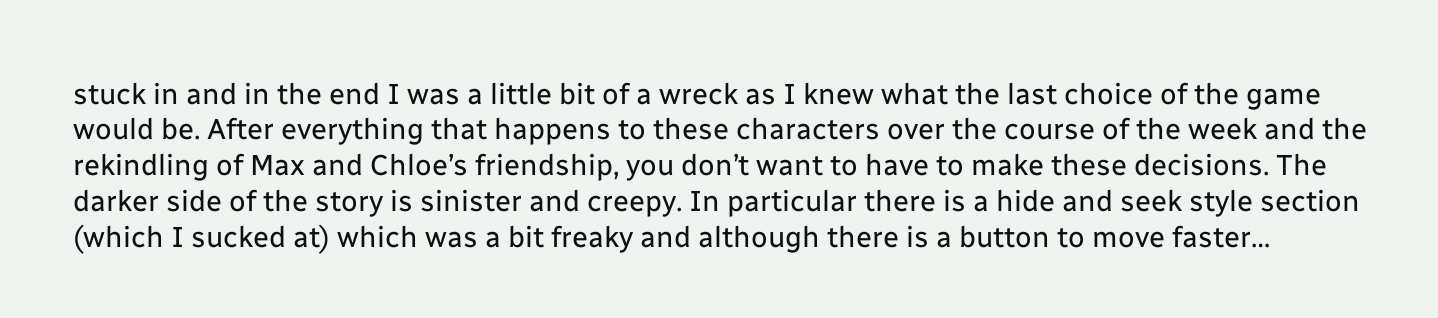stuck in and in the end I was a little bit of a wreck as I knew what the last choice of the game would be. After everything that happens to these characters over the course of the week and the rekindling of Max and Chloe’s friendship, you don’t want to have to make these decisions. The darker side of the story is sinister and creepy. In particular there is a hide and seek style section (which I sucked at) which was a bit freaky and although there is a button to move faster…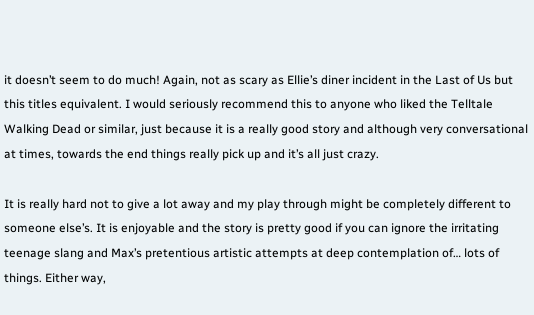it doesn’t seem to do much! Again, not as scary as Ellie’s diner incident in the Last of Us but this titles equivalent. I would seriously recommend this to anyone who liked the Telltale Walking Dead or similar, just because it is a really good story and although very conversational at times, towards the end things really pick up and it’s all just crazy.

It is really hard not to give a lot away and my play through might be completely different to someone else’s. It is enjoyable and the story is pretty good if you can ignore the irritating teenage slang and Max’s pretentious artistic attempts at deep contemplation of… lots of things. Either way,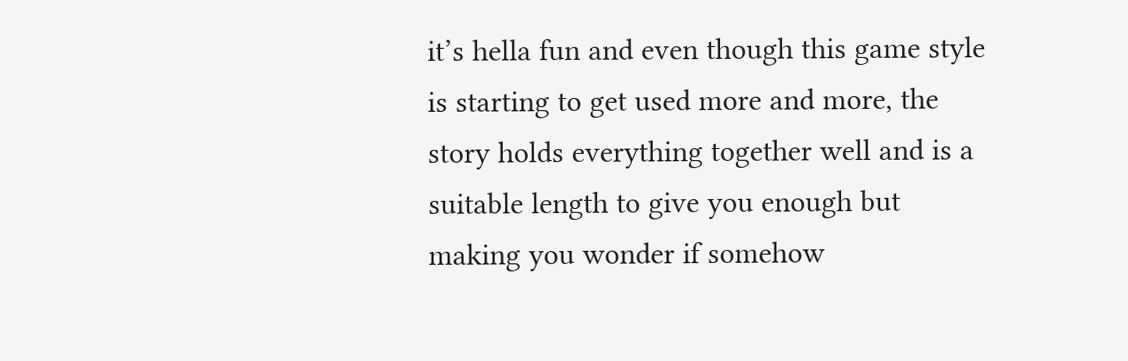it’s hella fun and even though this game style is starting to get used more and more, the story holds everything together well and is a suitable length to give you enough but making you wonder if somehow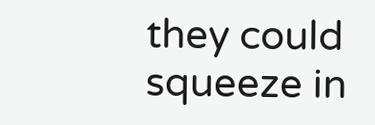they could squeeze in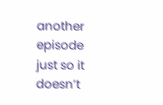another episode just so it doesn’t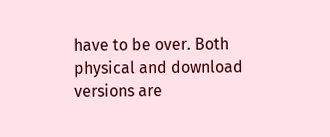have to be over. Both physical and download versions are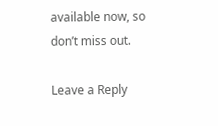available now, so don’t miss out.

Leave a Reply